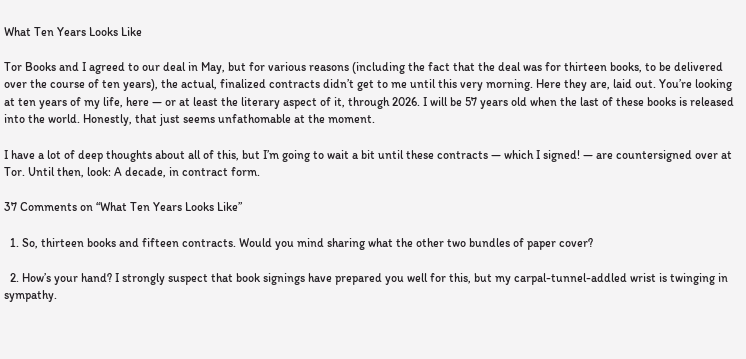What Ten Years Looks Like

Tor Books and I agreed to our deal in May, but for various reasons (including the fact that the deal was for thirteen books, to be delivered over the course of ten years), the actual, finalized contracts didn’t get to me until this very morning. Here they are, laid out. You’re looking at ten years of my life, here — or at least the literary aspect of it, through 2026. I will be 57 years old when the last of these books is released into the world. Honestly, that just seems unfathomable at the moment.

I have a lot of deep thoughts about all of this, but I’m going to wait a bit until these contracts — which I signed! — are countersigned over at Tor. Until then, look: A decade, in contract form.

37 Comments on “What Ten Years Looks Like”

  1. So, thirteen books and fifteen contracts. Would you mind sharing what the other two bundles of paper cover?

  2. How’s your hand? I strongly suspect that book signings have prepared you well for this, but my carpal-tunnel-addled wrist is twinging in sympathy.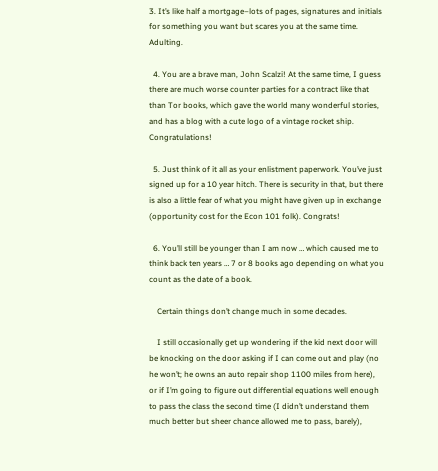3. It’s like half a mortgage–lots of pages, signatures and initials for something you want but scares you at the same time. Adulting.

  4. You are a brave man, John Scalzi! At the same time, I guess there are much worse counter parties for a contract like that than Tor books, which gave the world many wonderful stories, and has a blog with a cute logo of a vintage rocket ship. Congratulations!

  5. Just think of it all as your enlistment paperwork. You’ve just signed up for a 10 year hitch. There is security in that, but there is also a little fear of what you might have given up in exchange (opportunity cost for the Econ 101 folk). Congrats!

  6. You’ll still be younger than I am now … which caused me to think back ten years … 7 or 8 books ago depending on what you count as the date of a book.

    Certain things don’t change much in some decades.

    I still occasionally get up wondering if the kid next door will be knocking on the door asking if I can come out and play (no he won’t; he owns an auto repair shop 1100 miles from here), or if I’m going to figure out differential equations well enough to pass the class the second time (I didn’t understand them much better but sheer chance allowed me to pass, barely),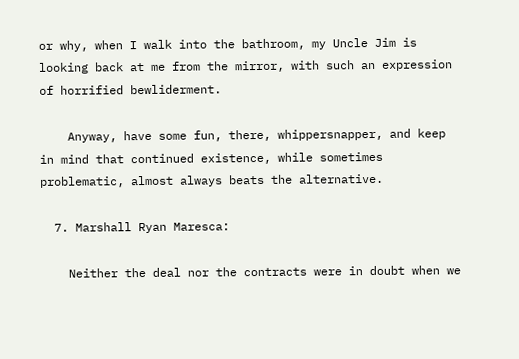or why, when I walk into the bathroom, my Uncle Jim is looking back at me from the mirror, with such an expression of horrified bewliderment.

    Anyway, have some fun, there, whippersnapper, and keep in mind that continued existence, while sometimes problematic, almost always beats the alternative.

  7. Marshall Ryan Maresca:

    Neither the deal nor the contracts were in doubt when we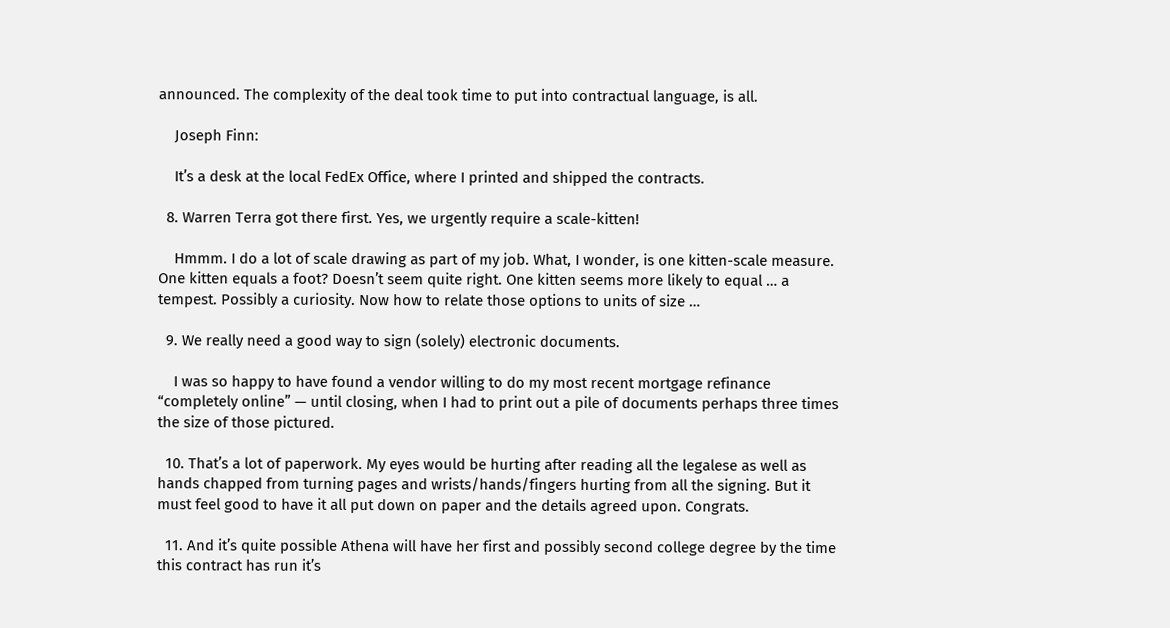announced. The complexity of the deal took time to put into contractual language, is all.

    Joseph Finn:

    It’s a desk at the local FedEx Office, where I printed and shipped the contracts.

  8. Warren Terra got there first. Yes, we urgently require a scale-kitten!

    Hmmm. I do a lot of scale drawing as part of my job. What, I wonder, is one kitten-scale measure. One kitten equals a foot? Doesn’t seem quite right. One kitten seems more likely to equal … a tempest. Possibly a curiosity. Now how to relate those options to units of size …

  9. We really need a good way to sign (solely) electronic documents.

    I was so happy to have found a vendor willing to do my most recent mortgage refinance “completely online” — until closing, when I had to print out a pile of documents perhaps three times the size of those pictured.

  10. That’s a lot of paperwork. My eyes would be hurting after reading all the legalese as well as hands chapped from turning pages and wrists/hands/fingers hurting from all the signing. But it must feel good to have it all put down on paper and the details agreed upon. Congrats.

  11. And it’s quite possible Athena will have her first and possibly second college degree by the time this contract has run it’s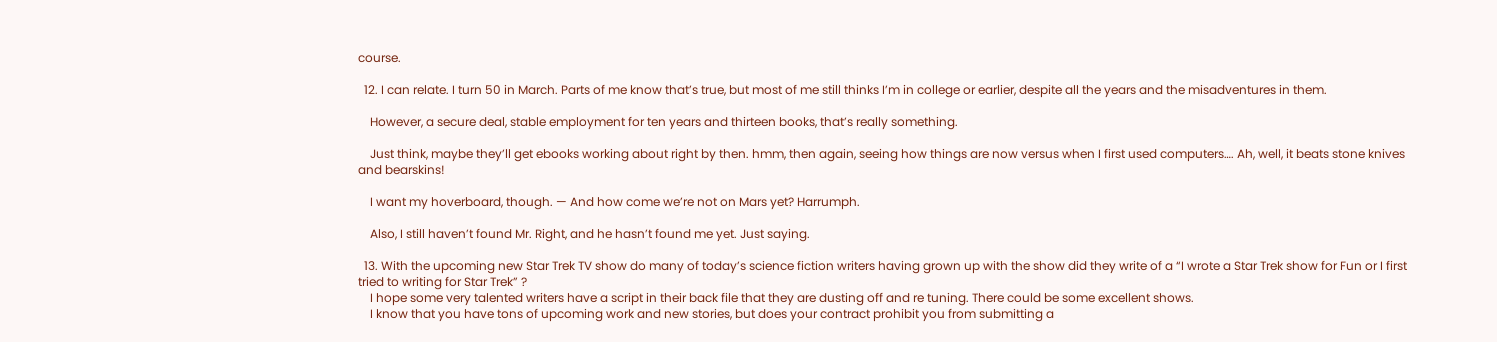course.

  12. I can relate. I turn 50 in March. Parts of me know that’s true, but most of me still thinks I’m in college or earlier, despite all the years and the misadventures in them.

    However, a secure deal, stable employment for ten years and thirteen books, that’s really something.

    Just think, maybe they’ll get ebooks working about right by then. hmm, then again, seeing how things are now versus when I first used computers…. Ah, well, it beats stone knives and bearskins!

    I want my hoverboard, though. — And how come we’re not on Mars yet? Harrumph.

    Also, I still haven’t found Mr. Right, and he hasn’t found me yet. Just saying.

  13. With the upcoming new Star Trek TV show do many of today’s science fiction writers having grown up with the show did they write of a “I wrote a Star Trek show for Fun or I first tried to writing for Star Trek” ?
    I hope some very talented writers have a script in their back file that they are dusting off and re tuning. There could be some excellent shows.
    I know that you have tons of upcoming work and new stories, but does your contract prohibit you from submitting a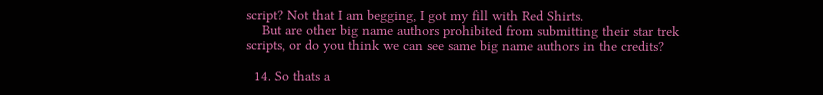script? Not that I am begging, I got my fill with Red Shirts.
    But are other big name authors prohibited from submitting their star trek scripts, or do you think we can see same big name authors in the credits?

  14. So thats a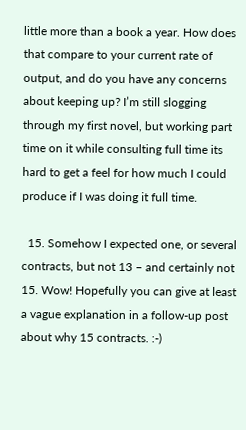little more than a book a year. How does that compare to your current rate of output, and do you have any concerns about keeping up? I’m still slogging through my first novel, but working part time on it while consulting full time its hard to get a feel for how much I could produce if I was doing it full time.

  15. Somehow I expected one, or several contracts, but not 13 – and certainly not 15. Wow! Hopefully you can give at least a vague explanation in a follow-up post about why 15 contracts. :-)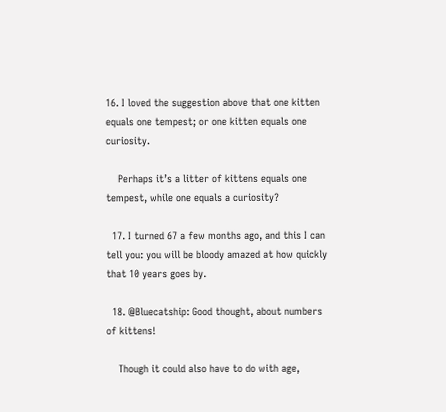16. I loved the suggestion above that one kitten equals one tempest; or one kitten equals one curiosity.

    Perhaps it’s a litter of kittens equals one tempest, while one equals a curiosity?

  17. I turned 67 a few months ago, and this I can tell you: you will be bloody amazed at how quickly that 10 years goes by.

  18. @Bluecatship: Good thought, about numbers of kittens!

    Though it could also have to do with age,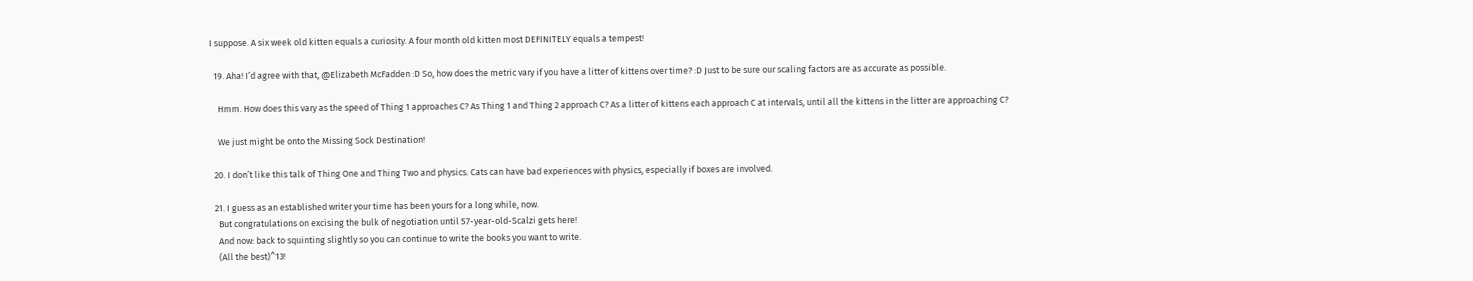I suppose. A six week old kitten equals a curiosity. A four month old kitten most DEFINITELY equals a tempest!

  19. Aha! I’d agree with that, @Elizabeth McFadden :D So, how does the metric vary if you have a litter of kittens over time? :D Just to be sure our scaling factors are as accurate as possible.

    Hmm. How does this vary as the speed of Thing 1 approaches C? As Thing 1 and Thing 2 approach C? As a litter of kittens each approach C at intervals, until all the kittens in the litter are approaching C?

    We just might be onto the Missing Sock Destination!

  20. I don’t like this talk of Thing One and Thing Two and physics. Cats can have bad experiences with physics, especially if boxes are involved.

  21. I guess as an established writer your time has been yours for a long while, now.
    But congratulations on excising the bulk of negotiation until 57-year-old-Scalzi gets here!
    And now: back to squinting slightly so you can continue to write the books you want to write.
    (All the best)^13!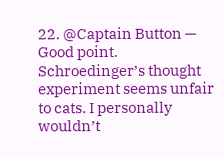22. @Captain Button — Good point. Schroedinger’s thought experiment seems unfair to cats. I personally wouldn’t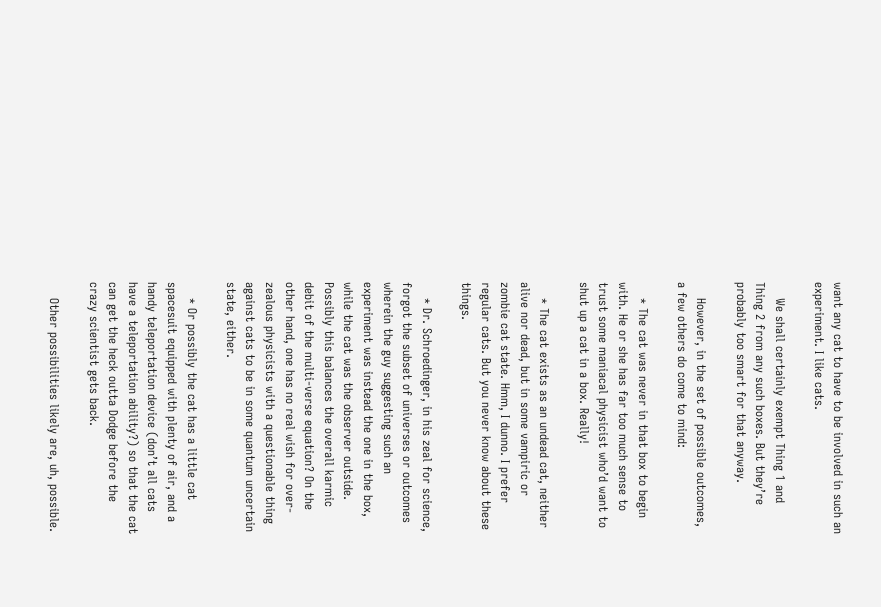want any cat to have to be involved in such an experiment. I like cats.

    We shall certainly exempt Thing 1 and Thing 2 from any such boxes. But they’re probably too smart for that anyway.

    However, in the set of possible outcomes, a few others do come to mind:

    * The cat was never in that box to begin with. He or she has far too much sense to trust some maniacal physicist who’d want to shut up a cat in a box. Really!

    * The cat exists as an undead cat, neither alive nor dead, but in some vampiric or zombie cat state. Hmm, I dunno. I prefer regular cats. But you never know about these things.

    * Dr. Schroedinger, in his zeal for science, forgot the subset of universes or outcomes wherein the guy suggesting such an experiment was instead the one in the box, while the cat was the observer outside. Possibly this balances the overall karmic debit of the multi-verse equation? On the other hand, one has no real wish for over-zealous physicists with a questionable thing against cats to be in some quantum uncertain state, either.

    * Or possibly the cat has a little cat spacesuit equipped with plenty of air, and a handy teleportation device (don’t all cats have a teleportation ability?) so that the cat can get the heck outta Dodge before the crazy scientist gets back.

    Other possibilities likely are, uh, possible.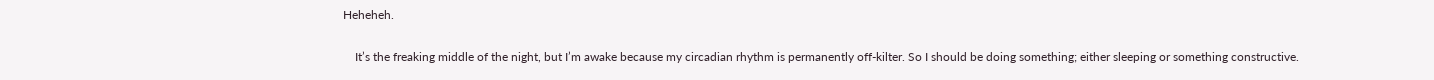Heheheh.

    It’s the freaking middle of the night, but I’m awake because my circadian rhythm is permanently off-kilter. So I should be doing something; either sleeping or something constructive.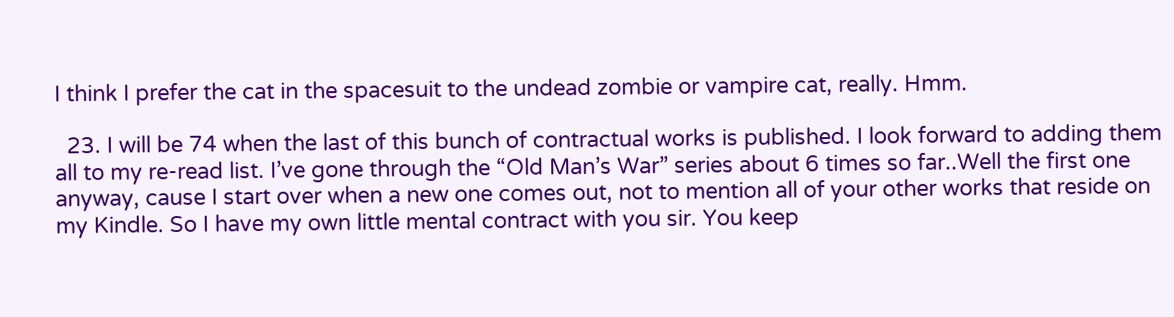I think I prefer the cat in the spacesuit to the undead zombie or vampire cat, really. Hmm.

  23. I will be 74 when the last of this bunch of contractual works is published. I look forward to adding them all to my re-read list. I’ve gone through the “Old Man’s War” series about 6 times so far..Well the first one anyway, cause I start over when a new one comes out, not to mention all of your other works that reside on my Kindle. So I have my own little mental contract with you sir. You keep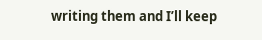writing them and I’ll keep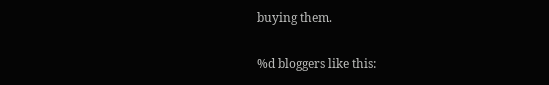buying them.

%d bloggers like this: